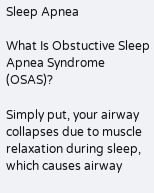Sleep Apnea

What Is Obstuctive Sleep Apnea Syndrome (OSAS)?

Simply put, your airway collapses due to muscle relaxation during sleep, which causes airway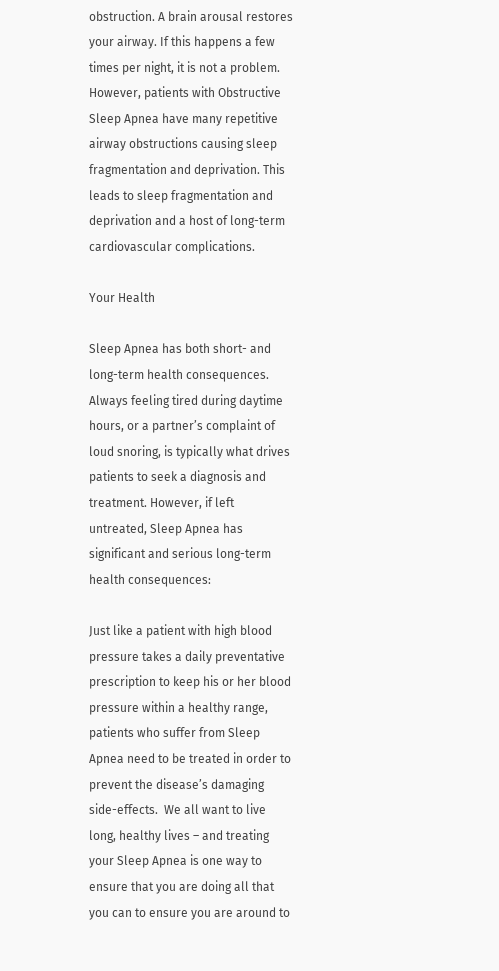obstruction. A brain arousal restores your airway. If this happens a few times per night, it is not a problem. However, patients with Obstructive Sleep Apnea have many repetitive airway obstructions causing sleep fragmentation and deprivation. This leads to sleep fragmentation and deprivation and a host of long-term cardiovascular complications.

Your Health

Sleep Apnea has both short- and long-term health consequences. Always feeling tired during daytime hours, or a partner’s complaint of loud snoring, is typically what drives patients to seek a diagnosis and treatment. However, if left untreated, Sleep Apnea has significant and serious long-term health consequences:

Just like a patient with high blood pressure takes a daily preventative prescription to keep his or her blood pressure within a healthy range, patients who suffer from Sleep Apnea need to be treated in order to prevent the disease’s damaging side-effects.  We all want to live long, healthy lives – and treating your Sleep Apnea is one way to ensure that you are doing all that you can to ensure you are around to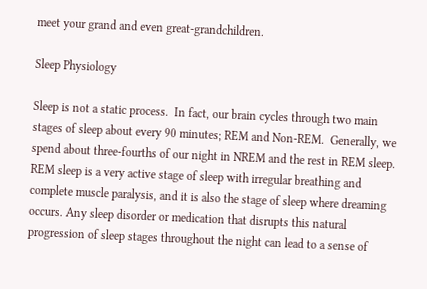meet your grand and even great-grandchildren.

Sleep Physiology

Sleep is not a static process.  In fact, our brain cycles through two main stages of sleep about every 90 minutes; REM and Non-REM.  Generally, we spend about three-fourths of our night in NREM and the rest in REM sleep.  REM sleep is a very active stage of sleep with irregular breathing and complete muscle paralysis, and it is also the stage of sleep where dreaming occurs. Any sleep disorder or medication that disrupts this natural progression of sleep stages throughout the night can lead to a sense of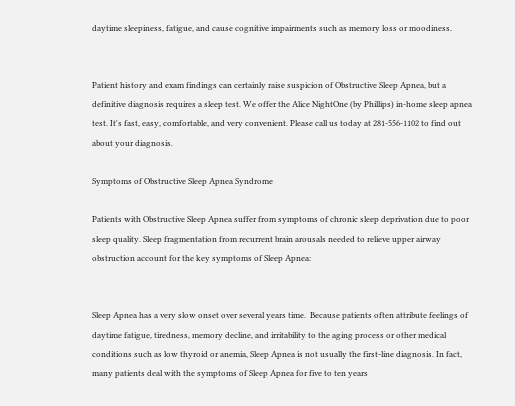daytime sleepiness, fatigue, and cause cognitive impairments such as memory loss or moodiness.


Patient history and exam findings can certainly raise suspicion of Obstructive Sleep Apnea, but a definitive diagnosis requires a sleep test. We offer the Alice NightOne (by Phillips) in-home sleep apnea test. It's fast, easy, comfortable, and very convenient. Please call us today at 281-556-1102 to find out about your diagnosis.

Symptoms of Obstructive Sleep Apnea Syndrome

Patients with Obstructive Sleep Apnea suffer from symptoms of chronic sleep deprivation due to poor sleep quality. Sleep fragmentation from recurrent brain arousals needed to relieve upper airway obstruction account for the key symptoms of Sleep Apnea:


Sleep Apnea has a very slow onset over several years time.  Because patients often attribute feelings of daytime fatigue, tiredness, memory decline, and irritability to the aging process or other medical conditions such as low thyroid or anemia, Sleep Apnea is not usually the first-line diagnosis. In fact, many patients deal with the symptoms of Sleep Apnea for five to ten years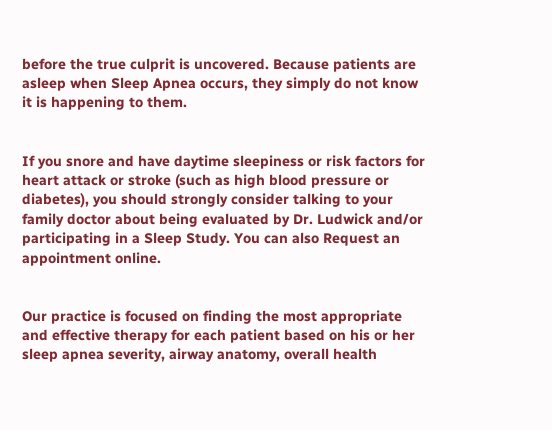before the true culprit is uncovered. Because patients are asleep when Sleep Apnea occurs, they simply do not know it is happening to them.


If you snore and have daytime sleepiness or risk factors for heart attack or stroke (such as high blood pressure or diabetes), you should strongly consider talking to your family doctor about being evaluated by Dr. Ludwick and/or participating in a Sleep Study. You can also Request an appointment online.


Our practice is focused on finding the most appropriate and effective therapy for each patient based on his or her sleep apnea severity, airway anatomy, overall health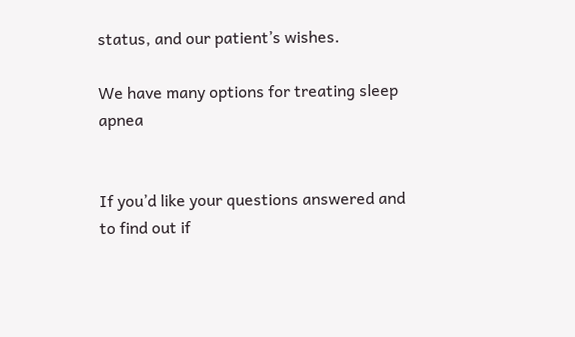status, and our patient’s wishes.

We have many options for treating sleep apnea


If you’d like your questions answered and to find out if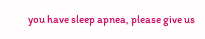you have sleep apnea, please give us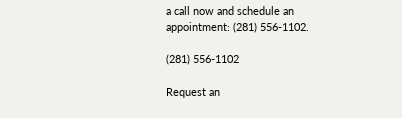a call now and schedule an appointment: (281) 556-1102.

(281) 556-1102

Request an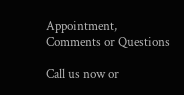Appointment,
Comments or Questions

Call us now or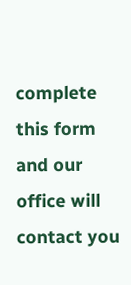complete this form and our office will contact you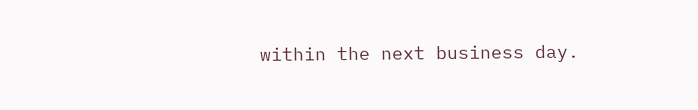within the next business day.